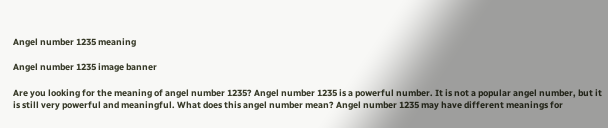Angel number 1235 meaning

Angel number 1235 image banner

Are you looking for the meaning of angel number 1235? Angel number 1235 is a powerful number. It is not a popular angel number, but it is still very powerful and meaningful. What does this angel number mean? Angel number 1235 may have different meanings for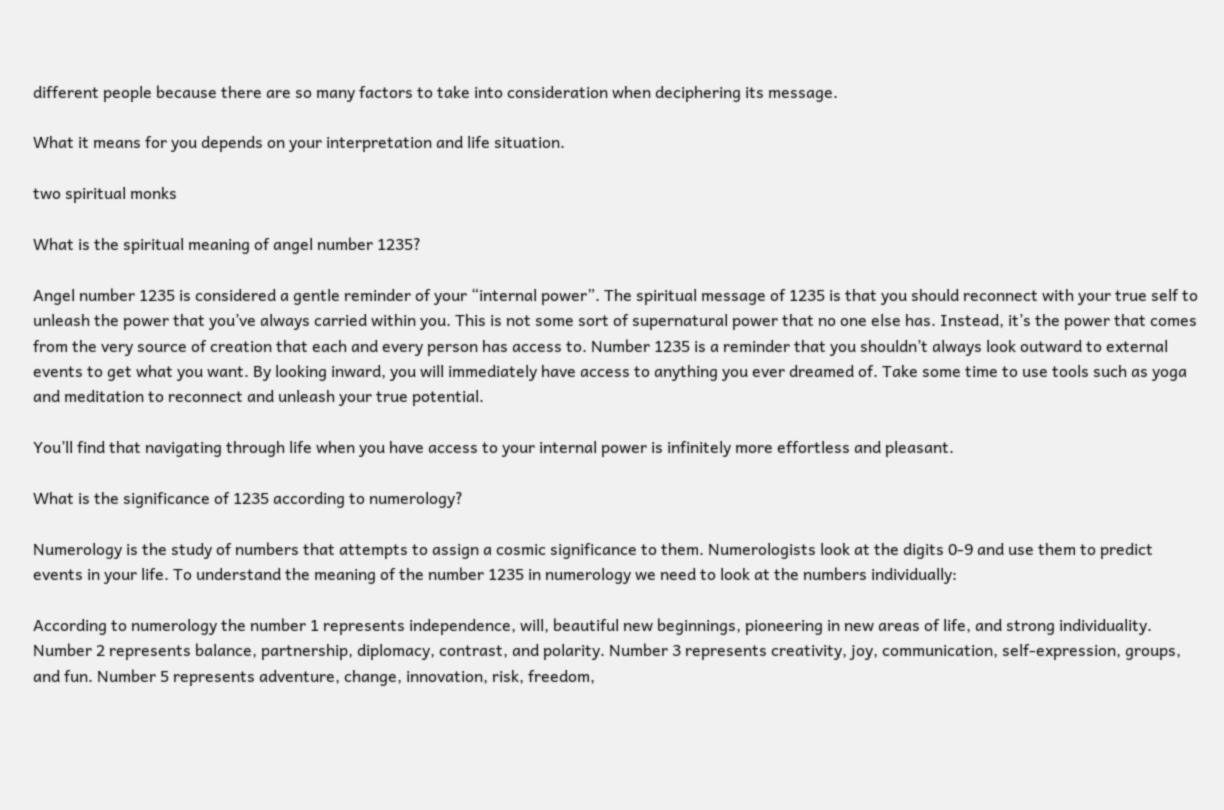different people because there are so many factors to take into consideration when deciphering its message.

What it means for you depends on your interpretation and life situation.

two spiritual monks

What is the spiritual meaning of angel number 1235?

Angel number 1235 is considered a gentle reminder of your “internal power”. The spiritual message of 1235 is that you should reconnect with your true self to unleash the power that you’ve always carried within you. This is not some sort of supernatural power that no one else has. Instead, it’s the power that comes from the very source of creation that each and every person has access to. Number 1235 is a reminder that you shouldn’t always look outward to external events to get what you want. By looking inward, you will immediately have access to anything you ever dreamed of. Take some time to use tools such as yoga and meditation to reconnect and unleash your true potential.

You’ll find that navigating through life when you have access to your internal power is infinitely more effortless and pleasant.

What is the significance of 1235 according to numerology?

Numerology is the study of numbers that attempts to assign a cosmic significance to them. Numerologists look at the digits 0-9 and use them to predict events in your life. To understand the meaning of the number 1235 in numerology we need to look at the numbers individually:

According to numerology the number 1 represents independence, will, beautiful new beginnings, pioneering in new areas of life, and strong individuality. Number 2 represents balance, partnership, diplomacy, contrast, and polarity. Number 3 represents creativity, joy, communication, self-expression, groups, and fun. Number 5 represents adventure, change, innovation, risk, freedom,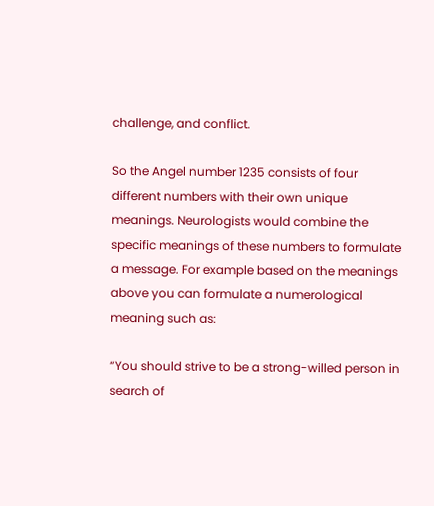challenge, and conflict.

So the Angel number 1235 consists of four different numbers with their own unique meanings. Neurologists would combine the specific meanings of these numbers to formulate a message. For example based on the meanings above you can formulate a numerological meaning such as:

“You should strive to be a strong-willed person in search of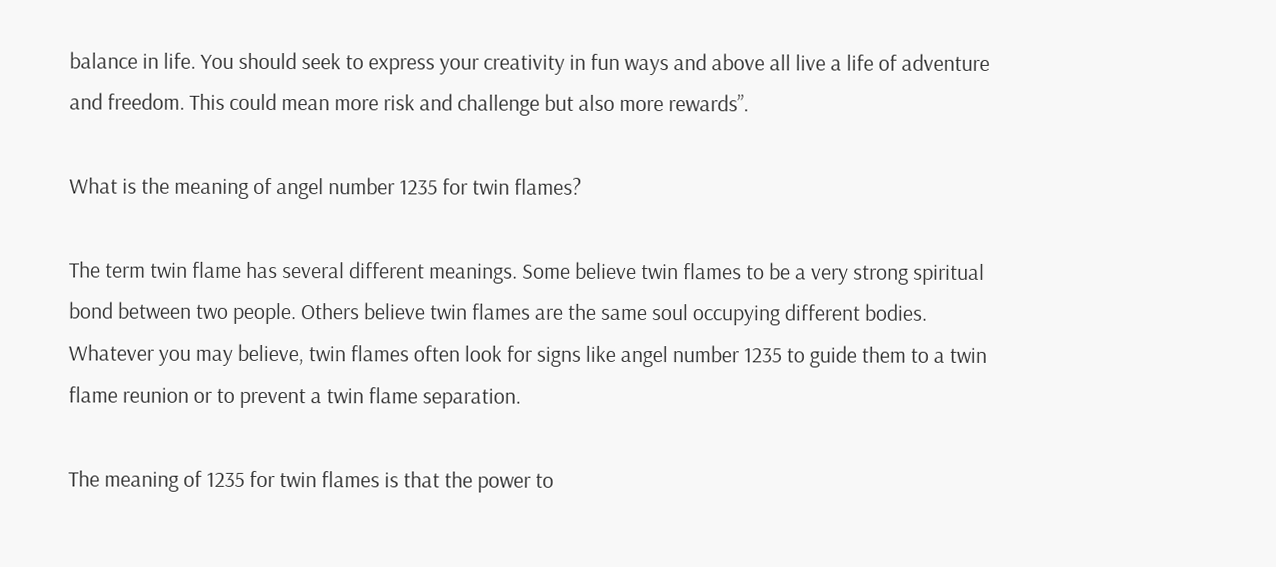balance in life. You should seek to express your creativity in fun ways and above all live a life of adventure and freedom. This could mean more risk and challenge but also more rewards”.

What is the meaning of angel number 1235 for twin flames?

The term twin flame has several different meanings. Some believe twin flames to be a very strong spiritual bond between two people. Others believe twin flames are the same soul occupying different bodies. Whatever you may believe, twin flames often look for signs like angel number 1235 to guide them to a twin flame reunion or to prevent a twin flame separation.

The meaning of 1235 for twin flames is that the power to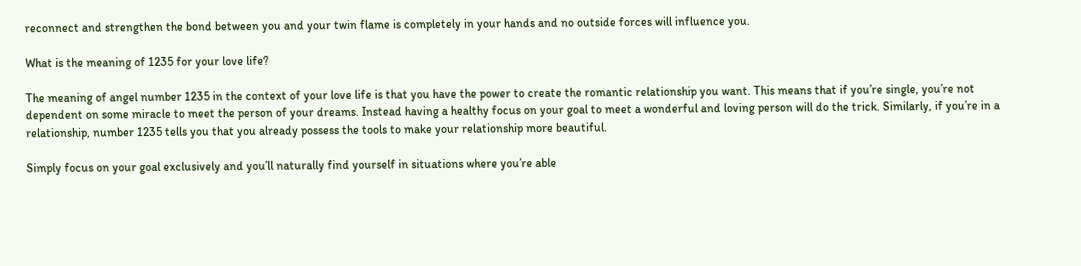reconnect and strengthen the bond between you and your twin flame is completely in your hands and no outside forces will influence you.

What is the meaning of 1235 for your love life?

The meaning of angel number 1235 in the context of your love life is that you have the power to create the romantic relationship you want. This means that if you’re single, you’re not dependent on some miracle to meet the person of your dreams. Instead having a healthy focus on your goal to meet a wonderful and loving person will do the trick. Similarly, if you’re in a relationship, number 1235 tells you that you already possess the tools to make your relationship more beautiful.

Simply focus on your goal exclusively and you’ll naturally find yourself in situations where you’re able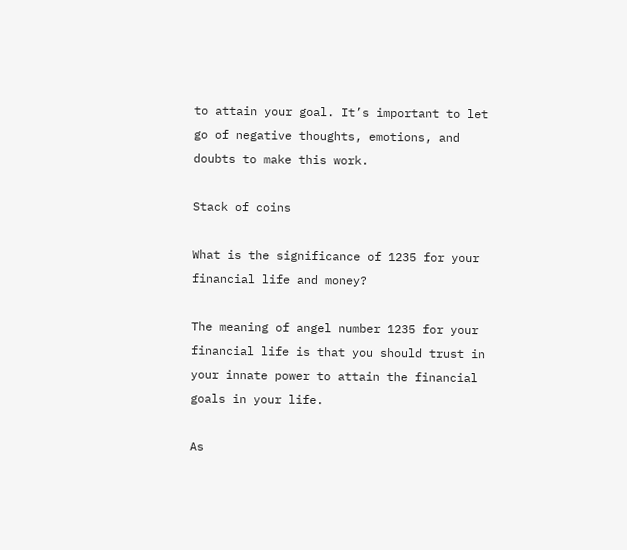to attain your goal. It’s important to let go of negative thoughts, emotions, and doubts to make this work.

Stack of coins

What is the significance of 1235 for your financial life and money?

The meaning of angel number 1235 for your financial life is that you should trust in your innate power to attain the financial goals in your life.

As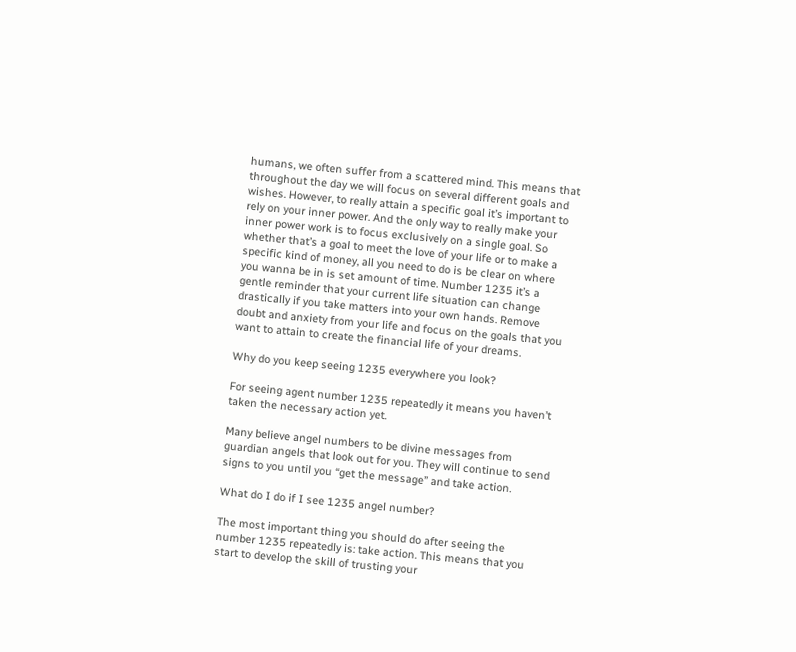humans, we often suffer from a scattered mind. This means that throughout the day we will focus on several different goals and wishes. However, to really attain a specific goal it’s important to rely on your inner power. And the only way to really make your inner power work is to focus exclusively on a single goal. So whether that’s a goal to meet the love of your life or to make a specific kind of money, all you need to do is be clear on where you wanna be in is set amount of time. Number 1235 it’s a gentle reminder that your current life situation can change drastically if you take matters into your own hands. Remove doubt and anxiety from your life and focus on the goals that you want to attain to create the financial life of your dreams.

Why do you keep seeing 1235 everywhere you look?

For seeing agent number 1235 repeatedly it means you haven’t taken the necessary action yet.

Many believe angel numbers to be divine messages from guardian angels that look out for you. They will continue to send signs to you until you “get the message” and take action.

What do I do if I see 1235 angel number?

The most important thing you should do after seeing the number 1235 repeatedly is: take action. This means that you start to develop the skill of trusting your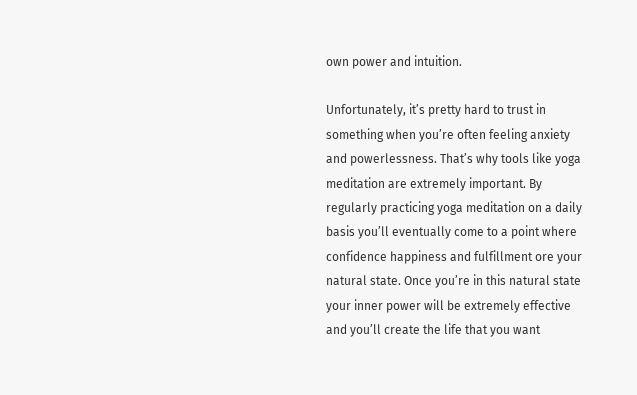own power and intuition.

Unfortunately, it’s pretty hard to trust in something when you’re often feeling anxiety and powerlessness. That’s why tools like yoga meditation are extremely important. By regularly practicing yoga meditation on a daily basis you’ll eventually come to a point where confidence happiness and fulfillment ore your natural state. Once you’re in this natural state your inner power will be extremely effective and you’ll create the life that you want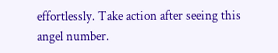effortlessly. Take action after seeing this angel number.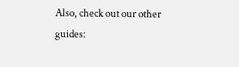Also, check out our other guides: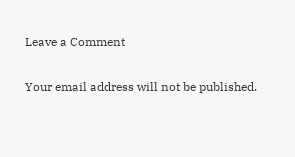Leave a Comment

Your email address will not be published.